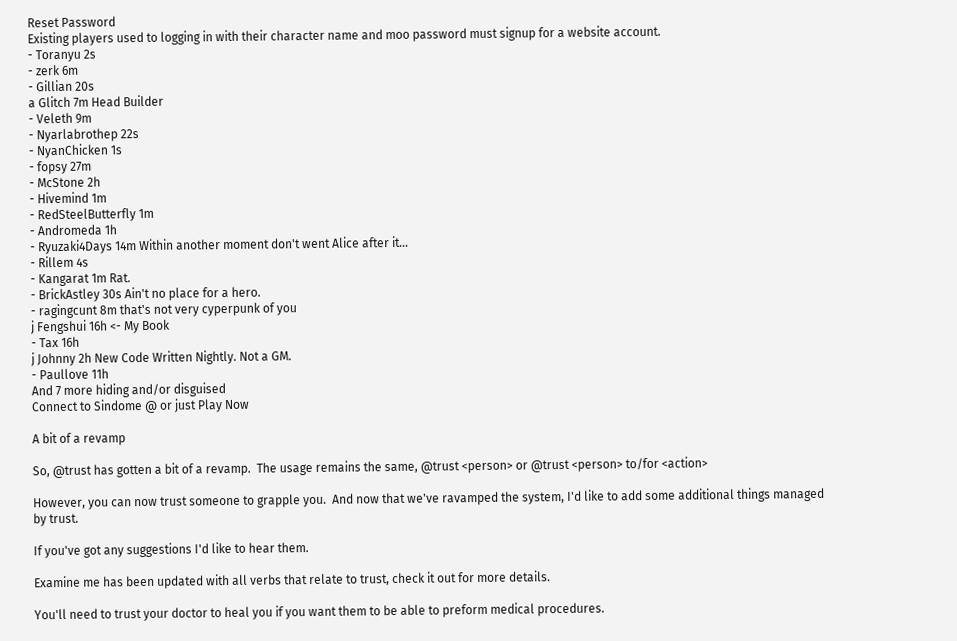Reset Password
Existing players used to logging in with their character name and moo password must signup for a website account.
- Toranyu 2s
- zerk 6m
- Gillian 20s
a Glitch 7m Head Builder
- Veleth 9m
- Nyarlabrothep 22s
- NyanChicken 1s
- fopsy 27m
- McStone 2h
- Hivemind 1m
- RedSteelButterfly 1m
- Andromeda 1h
- Ryuzaki4Days 14m Within another moment don't went Alice after it...
- Rillem 4s
- Kangarat 1m Rat.
- BrickAstley 30s Ain't no place for a hero.
- ragingcunt 8m that's not very cyperpunk of you
j Fengshui 16h <- My Book
- Tax 16h
j Johnny 2h New Code Written Nightly. Not a GM.
- Paullove 11h
And 7 more hiding and/or disguised
Connect to Sindome @ or just Play Now

A bit of a revamp

So, @trust has gotten a bit of a revamp.  The usage remains the same, @trust <person> or @trust <person> to/for <action>

However, you can now trust someone to grapple you.  And now that we've ravamped the system, I'd like to add some additional things managed by trust.

If you've got any suggestions I'd like to hear them.

Examine me has been updated with all verbs that relate to trust, check it out for more details.

You'll need to trust your doctor to heal you if you want them to be able to preform medical procedures.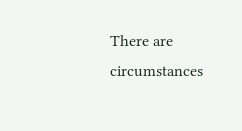There are circumstances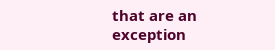that are an exception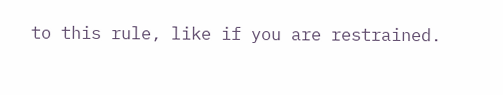to this rule, like if you are restrained.